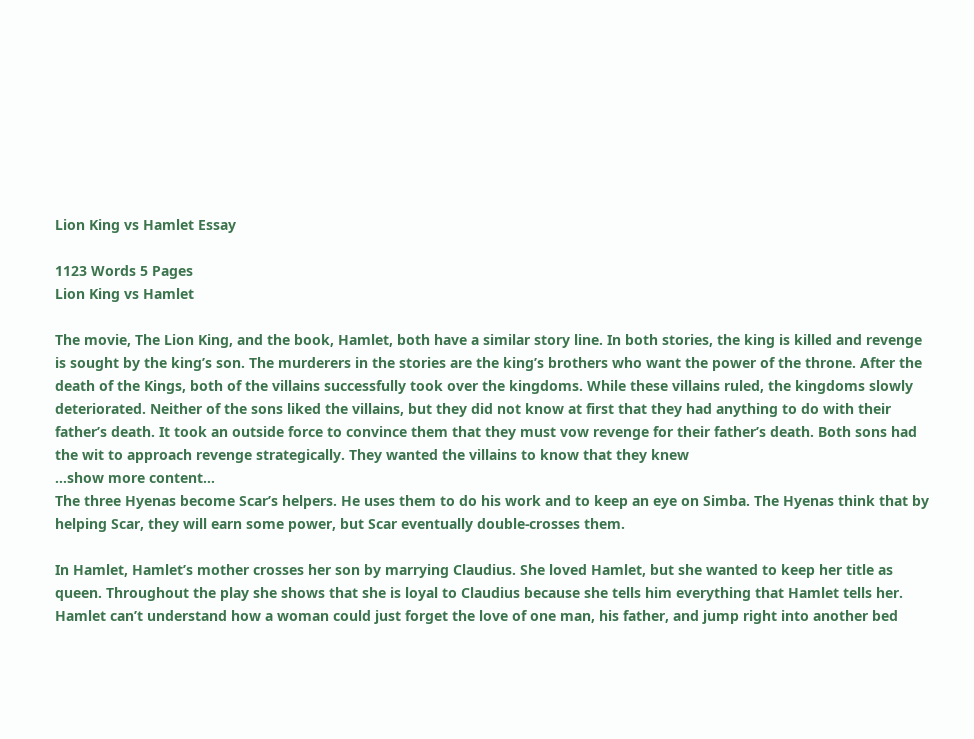Lion King vs Hamlet Essay

1123 Words 5 Pages
Lion King vs Hamlet

The movie, The Lion King, and the book, Hamlet, both have a similar story line. In both stories, the king is killed and revenge is sought by the king’s son. The murderers in the stories are the king’s brothers who want the power of the throne. After the death of the Kings, both of the villains successfully took over the kingdoms. While these villains ruled, the kingdoms slowly deteriorated. Neither of the sons liked the villains, but they did not know at first that they had anything to do with their father’s death. It took an outside force to convince them that they must vow revenge for their father’s death. Both sons had the wit to approach revenge strategically. They wanted the villains to know that they knew
…show more content…
The three Hyenas become Scar’s helpers. He uses them to do his work and to keep an eye on Simba. The Hyenas think that by helping Scar, they will earn some power, but Scar eventually double-crosses them.

In Hamlet, Hamlet’s mother crosses her son by marrying Claudius. She loved Hamlet, but she wanted to keep her title as queen. Throughout the play she shows that she is loyal to Claudius because she tells him everything that Hamlet tells her. Hamlet can’t understand how a woman could just forget the love of one man, his father, and jump right into another bed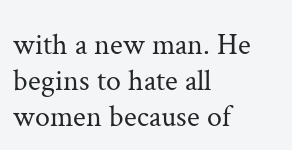with a new man. He begins to hate all women because of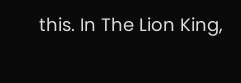this. In The Lion King,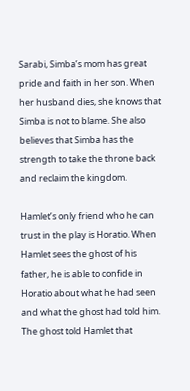Sarabi, Simba’s mom has great pride and faith in her son. When her husband dies, she knows that Simba is not to blame. She also believes that Simba has the strength to take the throne back and reclaim the kingdom.

Hamlet’s only friend who he can trust in the play is Horatio. When Hamlet sees the ghost of his father, he is able to confide in Horatio about what he had seen and what the ghost had told him. The ghost told Hamlet that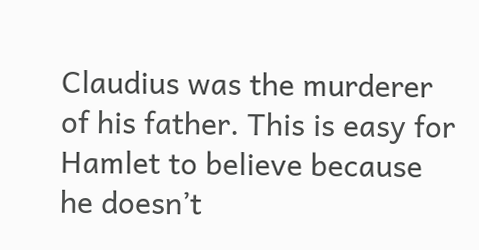Claudius was the murderer of his father. This is easy for Hamlet to believe because he doesn’t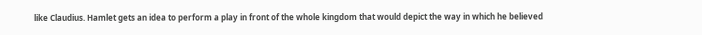like Claudius. Hamlet gets an idea to perform a play in front of the whole kingdom that would depict the way in which he believed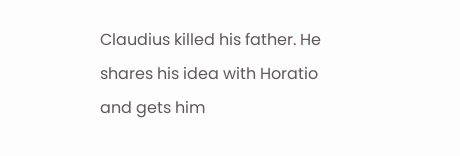Claudius killed his father. He shares his idea with Horatio and gets him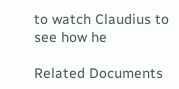to watch Claudius to see how he

Related Documents